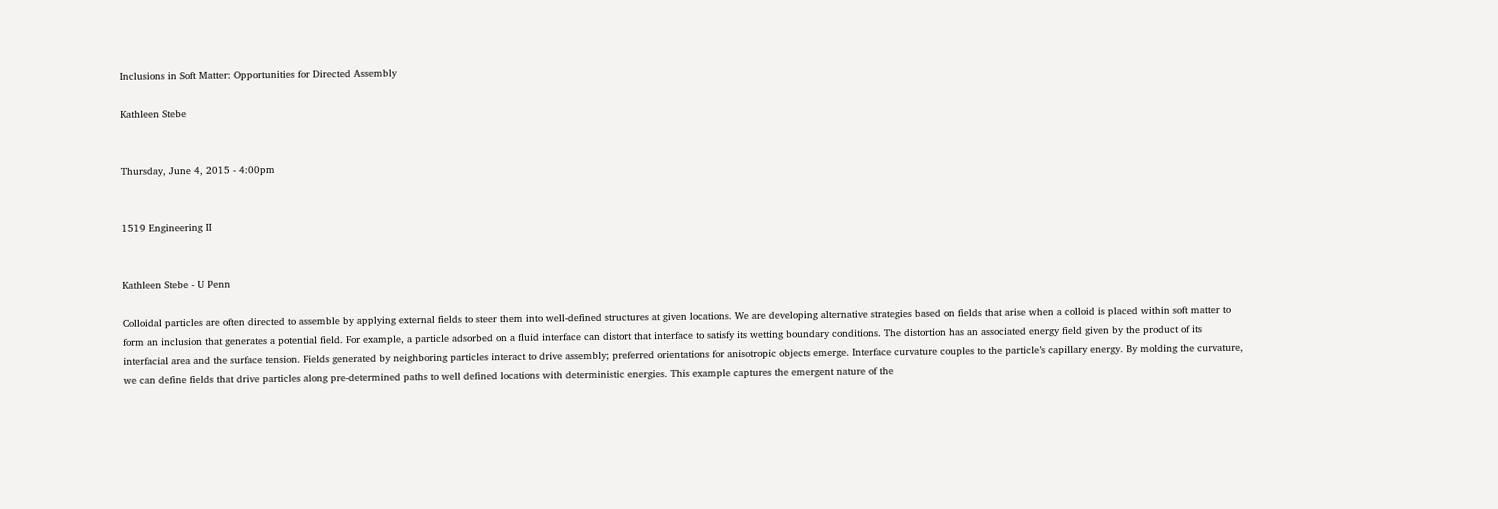Inclusions in Soft Matter: Opportunities for Directed Assembly

Kathleen Stebe


Thursday, June 4, 2015 - 4:00pm


1519 Engineering II


Kathleen Stebe - U Penn

Colloidal particles are often directed to assemble by applying external fields to steer them into well‐defined structures at given locations. We are developing alternative strategies based on fields that arise when a colloid is placed within soft matter to form an inclusion that generates a potential field. For example, a particle adsorbed on a fluid interface can distort that interface to satisfy its wetting boundary conditions. The distortion has an associated energy field given by the product of its interfacial area and the surface tension. Fields generated by neighboring particles interact to drive assembly; preferred orientations for anisotropic objects emerge. Interface curvature couples to the particle’s capillary energy. By molding the curvature, we can define fields that drive particles along pre‐determined paths to well defined locations with deterministic energies. This example captures the emergent nature of the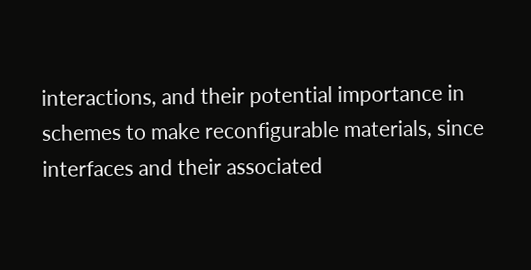interactions, and their potential importance in schemes to make reconfigurable materials, since interfaces and their associated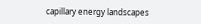capillary energy landscapes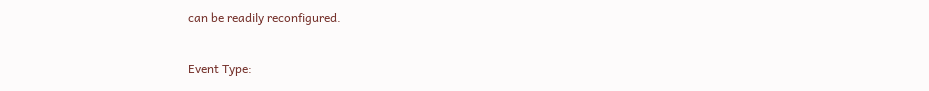can be readily reconfigured.

Event Type: